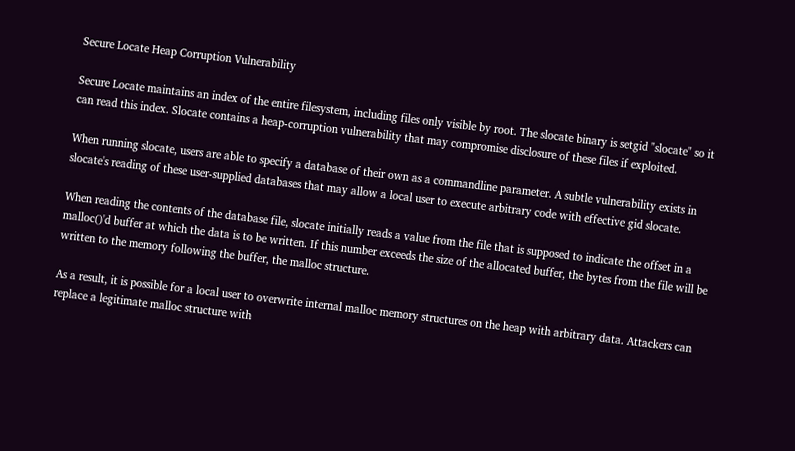Secure Locate Heap Corruption Vulnerability

Secure Locate maintains an index of the entire filesystem, including files only visible by root. The slocate binary is setgid "slocate" so it can read this index. Slocate contains a heap-corruption vulnerability that may compromise disclosure of these files if exploited.

When running slocate, users are able to specify a database of their own as a commandline parameter. A subtle vulnerability exists in slocate's reading of these user-supplied databases that may allow a local user to execute arbitrary code with effective gid slocate.

When reading the contents of the database file, slocate initially reads a value from the file that is supposed to indicate the offset in a malloc()'d buffer at which the data is to be written. If this number exceeds the size of the allocated buffer, the bytes from the file will be written to the memory following the buffer, the malloc structure.

As a result, it is possible for a local user to overwrite internal malloc memory structures on the heap with arbitrary data. Attackers can replace a legitimate malloc structure with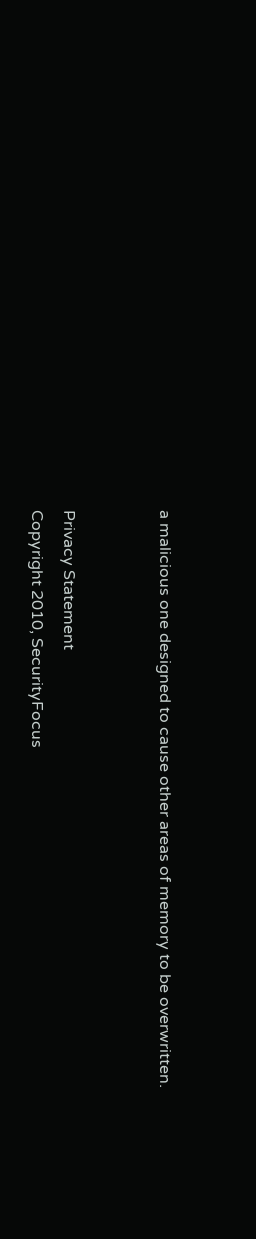a malicious one designed to cause other areas of memory to be overwritten.


Privacy Statement
Copyright 2010, SecurityFocus